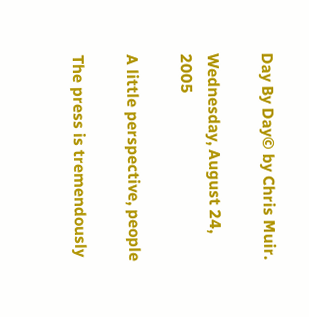Day By Day© by Chris Muir.

Wednesday, August 24, 2005

A little perspective, people

The press is tremendously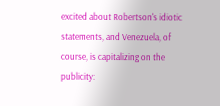excited about Robertson's idiotic statements, and Venezuela, of course, is capitalizing on the publicity: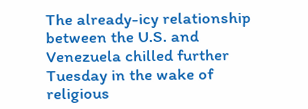The already-icy relationship between the U.S. and Venezuela chilled further Tuesday in the wake of religious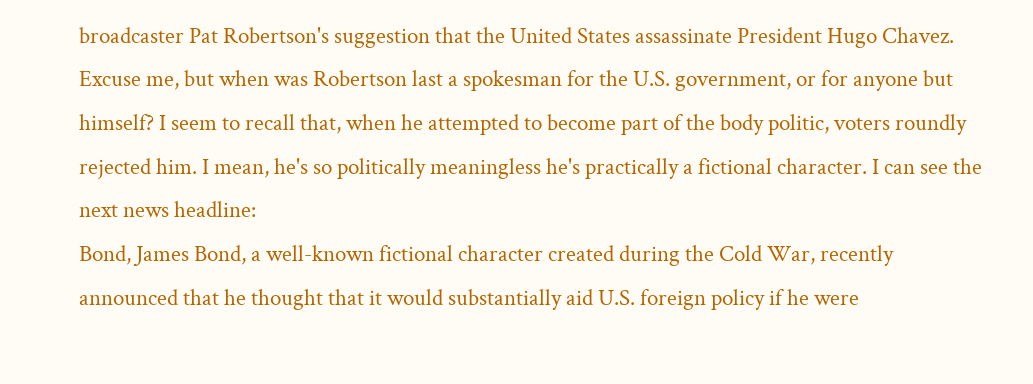broadcaster Pat Robertson's suggestion that the United States assassinate President Hugo Chavez.
Excuse me, but when was Robertson last a spokesman for the U.S. government, or for anyone but himself? I seem to recall that, when he attempted to become part of the body politic, voters roundly rejected him. I mean, he's so politically meaningless he's practically a fictional character. I can see the next news headline:
Bond, James Bond, a well-known fictional character created during the Cold War, recently announced that he thought that it would substantially aid U.S. foreign policy if he were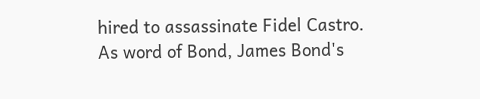hired to assassinate Fidel Castro. As word of Bond, James Bond's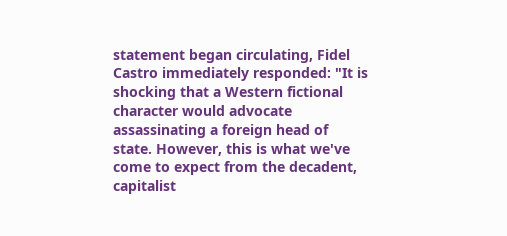statement began circulating, Fidel Castro immediately responded: "It is shocking that a Western fictional character would advocate assassinating a foreign head of state. However, this is what we've come to expect from the decadent, capitalist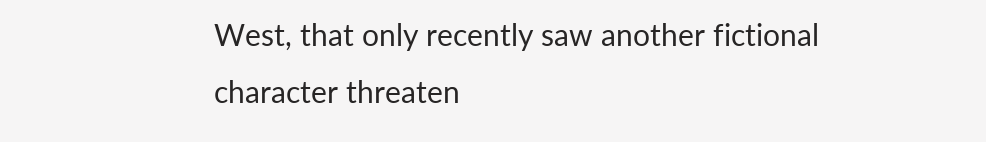West, that only recently saw another fictional character threaten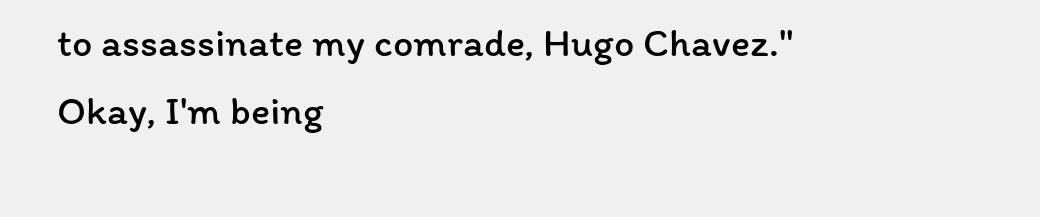to assassinate my comrade, Hugo Chavez."
Okay, I'm being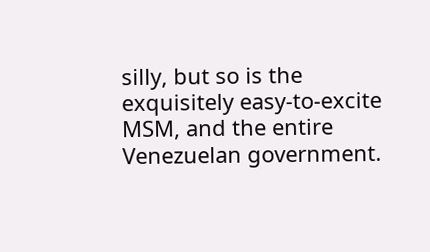silly, but so is the exquisitely easy-to-excite MSM, and the entire Venezuelan government.